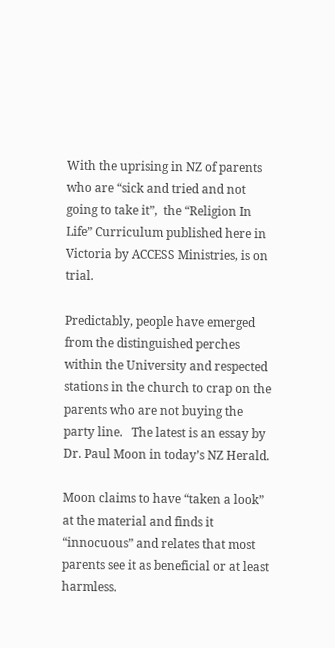With the uprising in NZ of parents who are “sick and tried and not going to take it”,  the “Religion In Life” Curriculum published here in Victoria by ACCESS Ministries, is on trial.

Predictably, people have emerged from the distinguished perches within the University and respected stations in the church to crap on the parents who are not buying the party line.   The latest is an essay by Dr. Paul Moon in today’s NZ Herald.

Moon claims to have “taken a look” at the material and finds it “innocuous” and relates that most parents see it as beneficial or at least harmless.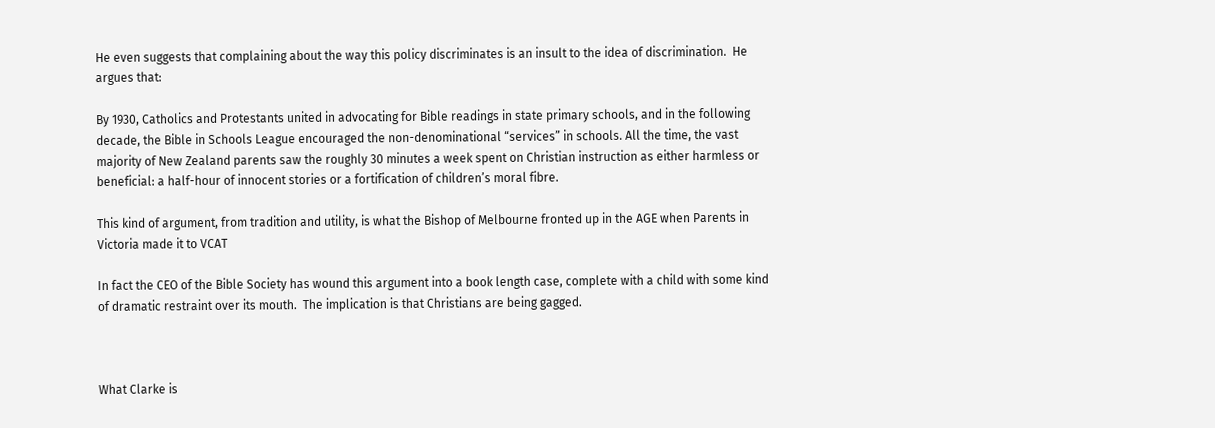He even suggests that complaining about the way this policy discriminates is an insult to the idea of discrimination.  He argues that:

By 1930, Catholics and Protestants united in advocating for Bible readings in state primary schools, and in the following decade, the Bible in Schools League encouraged the non-denominational “services” in schools. All the time, the vast majority of New Zealand parents saw the roughly 30 minutes a week spent on Christian instruction as either harmless or beneficial: a half-hour of innocent stories or a fortification of children’s moral fibre.

This kind of argument, from tradition and utility, is what the Bishop of Melbourne fronted up in the AGE when Parents in Victoria made it to VCAT

In fact the CEO of the Bible Society has wound this argument into a book length case, complete with a child with some kind of dramatic restraint over its mouth.  The implication is that Christians are being gagged.



What Clarke is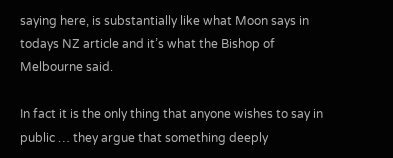saying here, is substantially like what Moon says in todays NZ article and it’s what the Bishop of Melbourne said.

In fact it is the only thing that anyone wishes to say in public … they argue that something deeply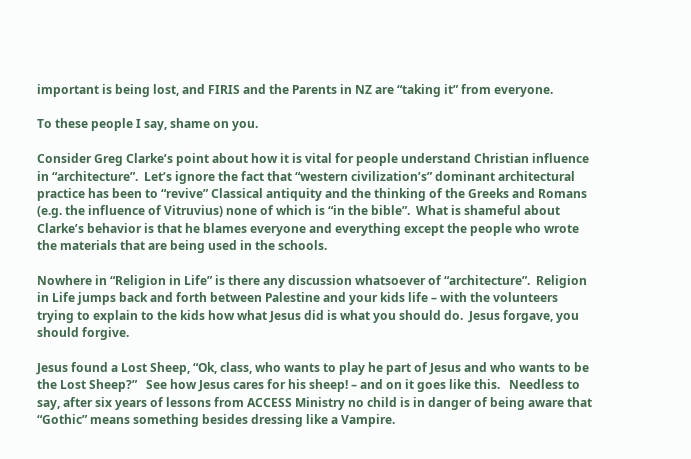important is being lost, and FIRIS and the Parents in NZ are “taking it” from everyone.

To these people I say, shame on you.

Consider Greg Clarke’s point about how it is vital for people understand Christian influence in “architecture”.  Let’s ignore the fact that “western civilization’s” dominant architectural practice has been to “revive” Classical antiquity and the thinking of the Greeks and Romans (e.g. the influence of Vitruvius) none of which is “in the bible”.  What is shameful about Clarke’s behavior is that he blames everyone and everything except the people who wrote the materials that are being used in the schools.

Nowhere in “Religion in Life” is there any discussion whatsoever of “architecture”.  Religion in Life jumps back and forth between Palestine and your kids life – with the volunteers trying to explain to the kids how what Jesus did is what you should do.  Jesus forgave, you should forgive.

Jesus found a Lost Sheep, “Ok, class, who wants to play he part of Jesus and who wants to be the Lost Sheep?”   See how Jesus cares for his sheep! – and on it goes like this.   Needless to say, after six years of lessons from ACCESS Ministry no child is in danger of being aware that “Gothic” means something besides dressing like a Vampire.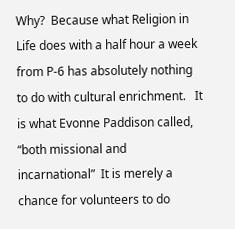Why?  Because what Religion in Life does with a half hour a week from P-6 has absolutely nothing to do with cultural enrichment.   It is what Evonne Paddison called, “both missional and incarnational”  It is merely a chance for volunteers to do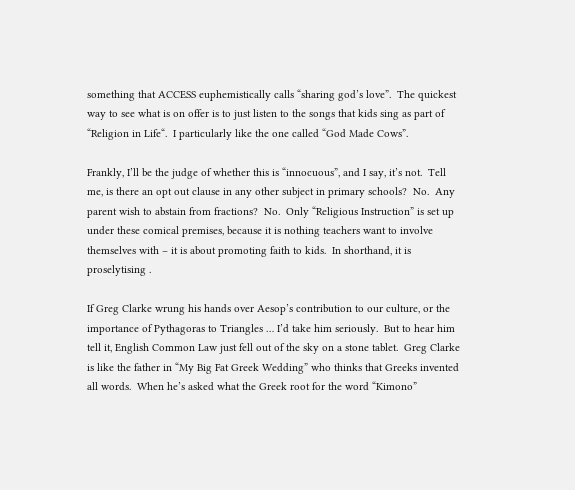something that ACCESS euphemistically calls “sharing god’s love”.  The quickest way to see what is on offer is to just listen to the songs that kids sing as part of “Religion in Life“.  I particularly like the one called “God Made Cows”.

Frankly, I’ll be the judge of whether this is “innocuous”, and I say, it’s not.  Tell me, is there an opt out clause in any other subject in primary schools?  No.  Any parent wish to abstain from fractions?  No.  Only “Religious Instruction” is set up under these comical premises, because it is nothing teachers want to involve themselves with – it is about promoting faith to kids.  In shorthand, it is proselytising .

If Greg Clarke wrung his hands over Aesop’s contribution to our culture, or the importance of Pythagoras to Triangles … I’d take him seriously.  But to hear him tell it, English Common Law just fell out of the sky on a stone tablet.  Greg Clarke is like the father in “My Big Fat Greek Wedding” who thinks that Greeks invented all words.  When he’s asked what the Greek root for the word “Kimono”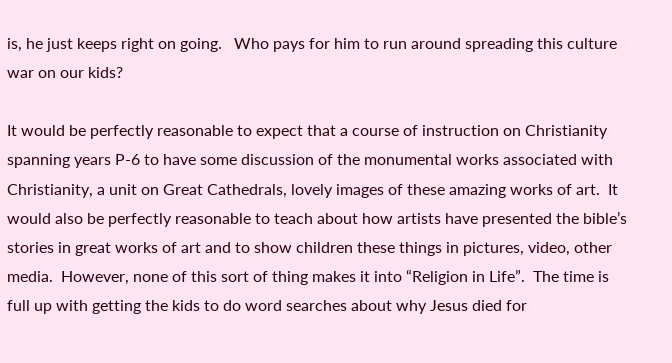is, he just keeps right on going.   Who pays for him to run around spreading this culture war on our kids?

It would be perfectly reasonable to expect that a course of instruction on Christianity spanning years P-6 to have some discussion of the monumental works associated with Christianity, a unit on Great Cathedrals, lovely images of these amazing works of art.  It would also be perfectly reasonable to teach about how artists have presented the bible’s stories in great works of art and to show children these things in pictures, video, other media.  However, none of this sort of thing makes it into “Religion in Life”.  The time is full up with getting the kids to do word searches about why Jesus died for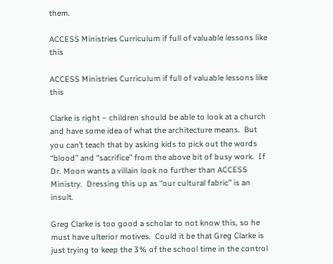them.

ACCESS Ministries Curriculum if full of valuable lessons like this

ACCESS Ministries Curriculum if full of valuable lessons like this

Clarke is right – children should be able to look at a church and have some idea of what the architecture means.  But you can’t teach that by asking kids to pick out the words “blood” and “sacrifice” from the above bit of busy work.  If Dr. Moon wants a villain look no further than ACCESS Ministry.  Dressing this up as “our cultural fabric” is an insult.

Greg Clarke is too good a scholar to not know this, so he must have ulterior motives.  Could it be that Greg Clarke is just trying to keep the 3% of the school time in the control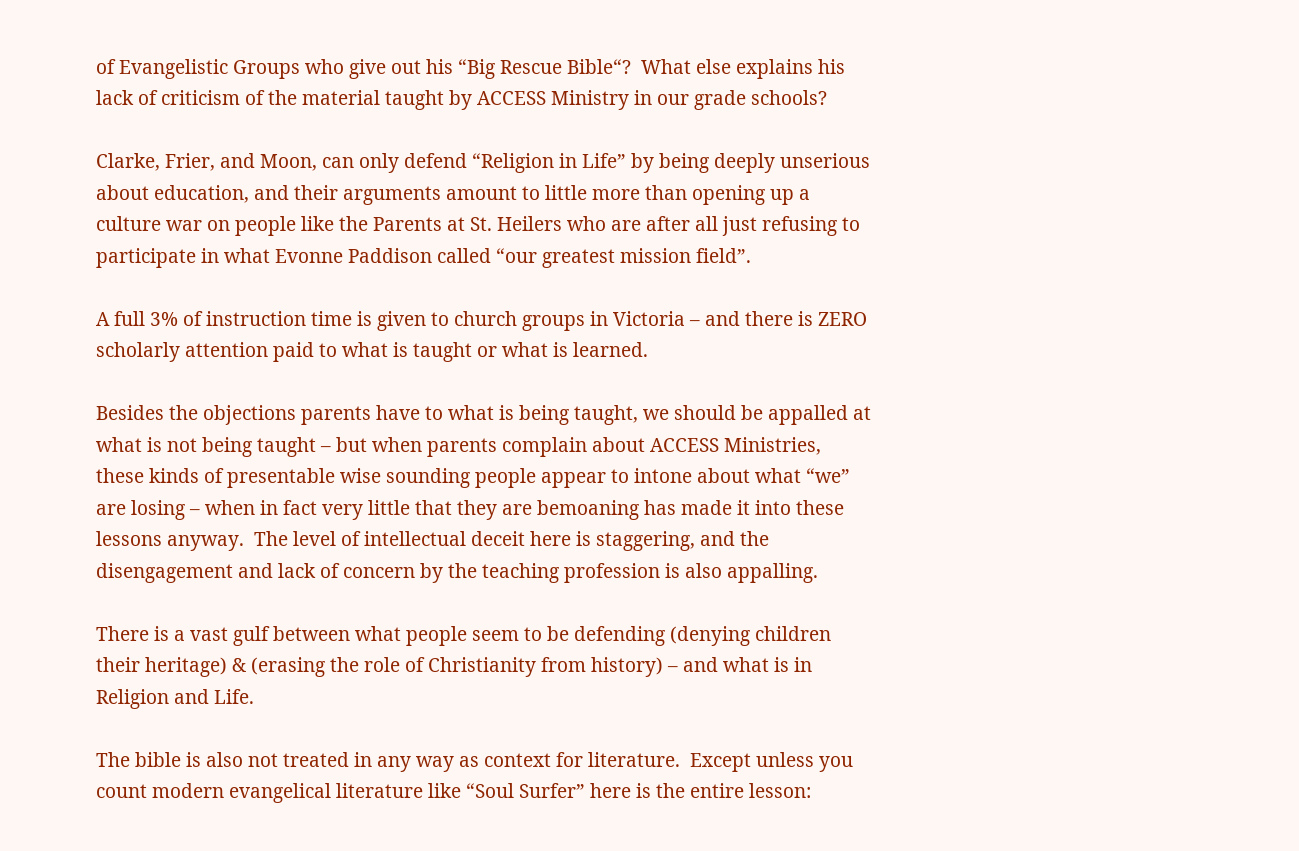of Evangelistic Groups who give out his “Big Rescue Bible“?  What else explains his lack of criticism of the material taught by ACCESS Ministry in our grade schools?

Clarke, Frier, and Moon, can only defend “Religion in Life” by being deeply unserious about education, and their arguments amount to little more than opening up a culture war on people like the Parents at St. Heilers who are after all just refusing to participate in what Evonne Paddison called “our greatest mission field”.

A full 3% of instruction time is given to church groups in Victoria – and there is ZERO scholarly attention paid to what is taught or what is learned.

Besides the objections parents have to what is being taught, we should be appalled at what is not being taught – but when parents complain about ACCESS Ministries, these kinds of presentable wise sounding people appear to intone about what “we” are losing – when in fact very little that they are bemoaning has made it into these lessons anyway.  The level of intellectual deceit here is staggering, and the disengagement and lack of concern by the teaching profession is also appalling.

There is a vast gulf between what people seem to be defending (denying children their heritage) & (erasing the role of Christianity from history) – and what is in Religion and Life.

The bible is also not treated in any way as context for literature.  Except unless you count modern evangelical literature like “Soul Surfer” here is the entire lesson: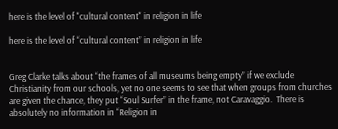here is the level of "cultural content" in religion in life

here is the level of “cultural content” in religion in life


Greg Clarke talks about “the frames of all museums being empty” if we exclude Christianity from our schools, yet no one seems to see that when groups from churches are given the chance, they put “Soul Surfer” in the frame, not Caravaggio.  There is absolutely no information in “Religion in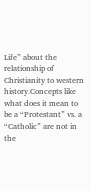Life” about the relationship of Christianity to western history.Concepts like what does it mean to be a “Protestant” vs. a “Catholic” are not in the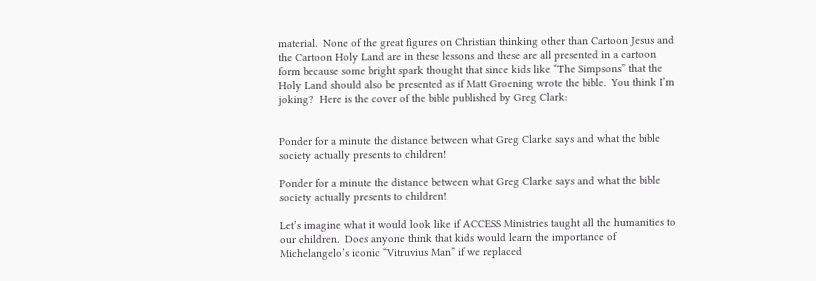material.  None of the great figures on Christian thinking other than Cartoon Jesus and the Cartoon Holy Land are in these lessons and these are all presented in a cartoon form because some bright spark thought that since kids like “The Simpsons” that the Holy Land should also be presented as if Matt Groening wrote the bible.  You think I’m joking?  Here is the cover of the bible published by Greg Clark:


Ponder for a minute the distance between what Greg Clarke says and what the bible society actually presents to children!

Ponder for a minute the distance between what Greg Clarke says and what the bible society actually presents to children!

Let’s imagine what it would look like if ACCESS Ministries taught all the humanities to our children.  Does anyone think that kids would learn the importance of Michelangelo’s iconic “Vitruvius Man” if we replaced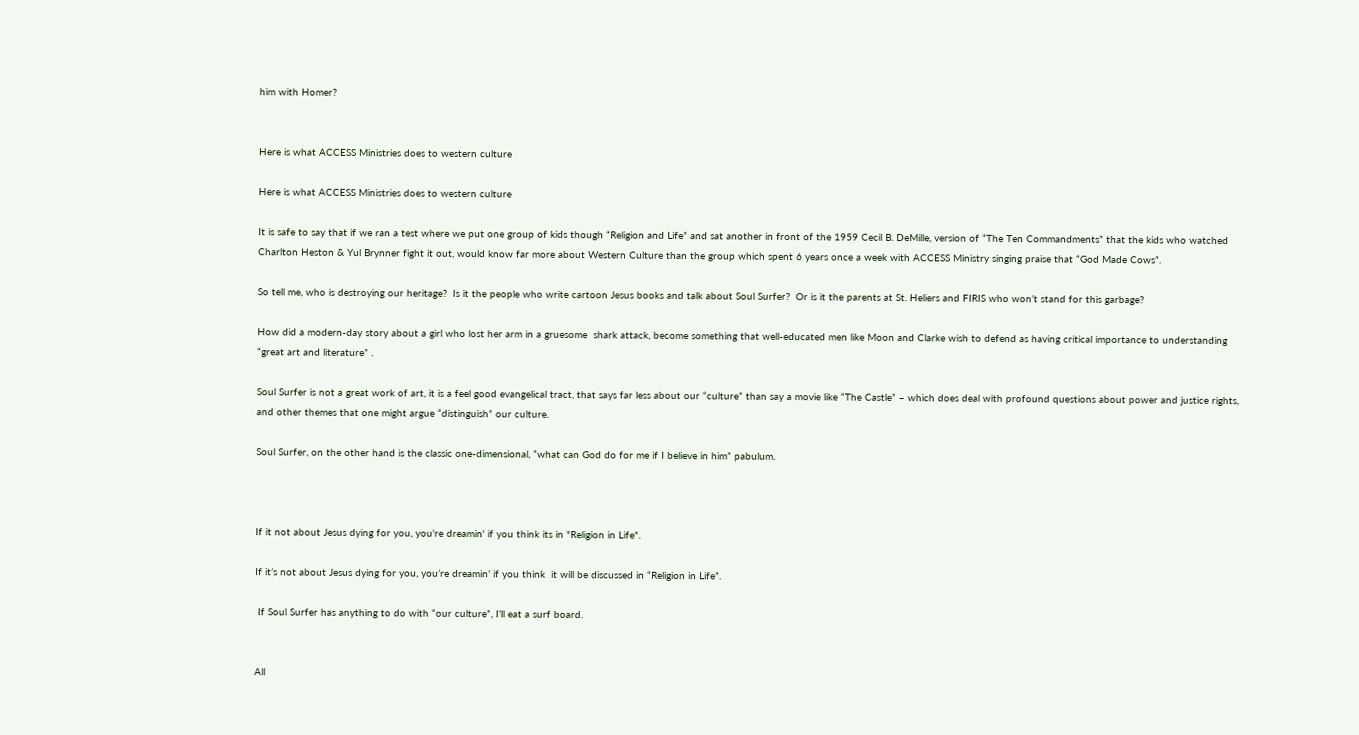him with Homer?


Here is what ACCESS Ministries does to western culture

Here is what ACCESS Ministries does to western culture

It is safe to say that if we ran a test where we put one group of kids though “Religion and Life” and sat another in front of the 1959 Cecil B. DeMille, version of “The Ten Commandments” that the kids who watched Charlton Heston & Yul Brynner fight it out, would know far more about Western Culture than the group which spent 6 years once a week with ACCESS Ministry singing praise that “God Made Cows”.

So tell me, who is destroying our heritage?  Is it the people who write cartoon Jesus books and talk about Soul Surfer?  Or is it the parents at St. Heliers and FIRIS who won’t stand for this garbage?

How did a modern-day story about a girl who lost her arm in a gruesome  shark attack, become something that well-educated men like Moon and Clarke wish to defend as having critical importance to understanding “great art and literature” .

Soul Surfer is not a great work of art, it is a feel good evangelical tract, that says far less about our “culture” than say a movie like “The Castle” – which does deal with profound questions about power and justice rights, and other themes that one might argue “distinguish” our culture.

Soul Surfer, on the other hand is the classic one-dimensional, “what can God do for me if I believe in him” pabulum.



If it not about Jesus dying for you, you're dreamin' if you think its in "Religion in Life".

If it’s not about Jesus dying for you, you’re dreamin’ if you think  it will be discussed in “Religion in Life”.

 If Soul Surfer has anything to do with “our culture”, I’ll eat a surf board.


All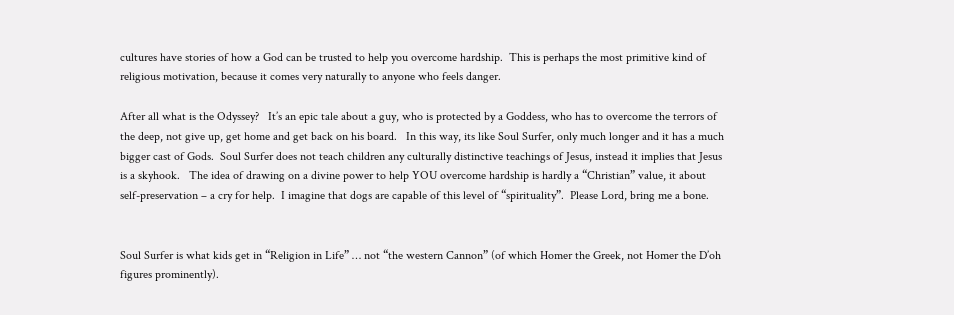cultures have stories of how a God can be trusted to help you overcome hardship.  This is perhaps the most primitive kind of religious motivation, because it comes very naturally to anyone who feels danger.

After all what is the Odyssey?   It’s an epic tale about a guy, who is protected by a Goddess, who has to overcome the terrors of the deep, not give up, get home and get back on his board.   In this way, its like Soul Surfer, only much longer and it has a much bigger cast of Gods.  Soul Surfer does not teach children any culturally distinctive teachings of Jesus, instead it implies that Jesus is a skyhook.   The idea of drawing on a divine power to help YOU overcome hardship is hardly a “Christian” value, it about self-preservation – a cry for help.  I imagine that dogs are capable of this level of “spirituality”.  Please Lord, bring me a bone.


Soul Surfer is what kids get in “Religion in Life” … not “the western Cannon” (of which Homer the Greek, not Homer the D’oh figures prominently).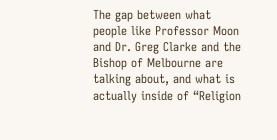The gap between what people like Professor Moon and Dr. Greg Clarke and the Bishop of Melbourne are talking about, and what is actually inside of “Religion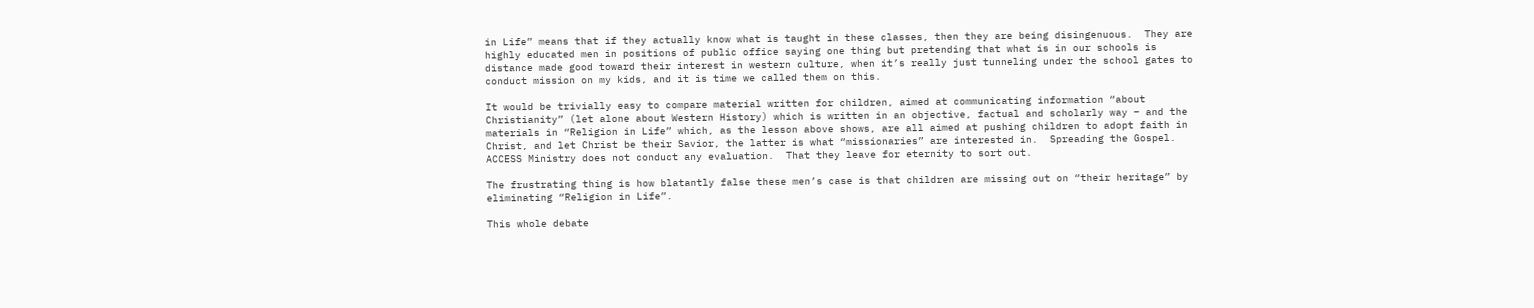in Life” means that if they actually know what is taught in these classes, then they are being disingenuous.  They are highly educated men in positions of public office saying one thing but pretending that what is in our schools is distance made good toward their interest in western culture, when it’s really just tunneling under the school gates to conduct mission on my kids, and it is time we called them on this.

It would be trivially easy to compare material written for children, aimed at communicating information “about Christianity” (let alone about Western History) which is written in an objective, factual and scholarly way – and the materials in “Religion in Life” which, as the lesson above shows, are all aimed at pushing children to adopt faith in Christ, and let Christ be their Savior, the latter is what “missionaries” are interested in.  Spreading the Gospel.  ACCESS Ministry does not conduct any evaluation.  That they leave for eternity to sort out.

The frustrating thing is how blatantly false these men’s case is that children are missing out on “their heritage” by eliminating “Religion in Life”.

This whole debate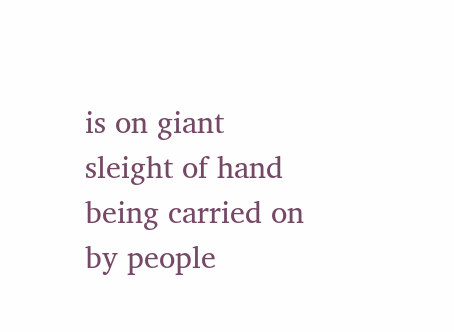is on giant sleight of hand being carried on by people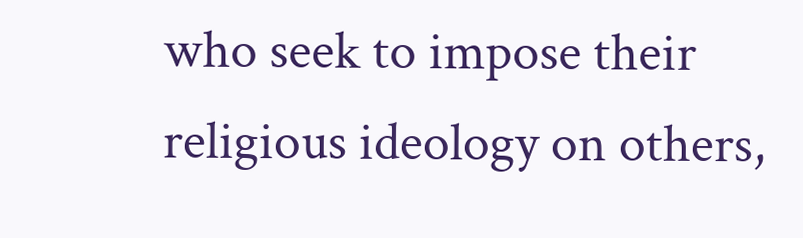who seek to impose their religious ideology on others,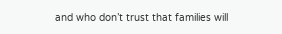and who don’t trust that families will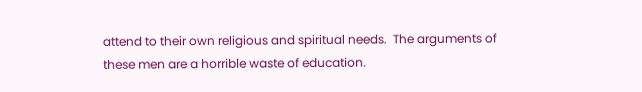attend to their own religious and spiritual needs.  The arguments of these men are a horrible waste of education.